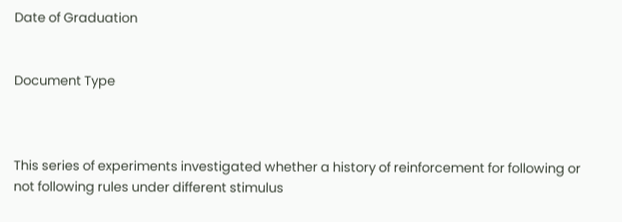Date of Graduation


Document Type



This series of experiments investigated whether a history of reinforcement for following or not following rules under different stimulus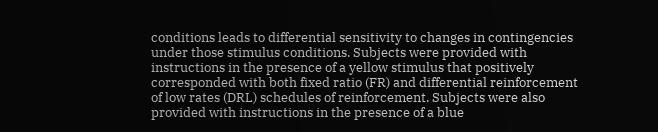conditions leads to differential sensitivity to changes in contingencies under those stimulus conditions. Subjects were provided with instructions in the presence of a yellow stimulus that positively corresponded with both fixed ratio (FR) and differential reinforcement of low rates (DRL) schedules of reinforcement. Subjects were also provided with instructions in the presence of a blue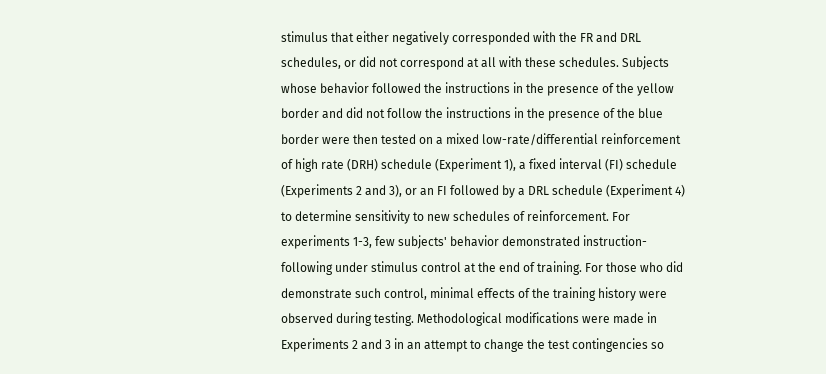stimulus that either negatively corresponded with the FR and DRL schedules, or did not correspond at all with these schedules. Subjects whose behavior followed the instructions in the presence of the yellow border and did not follow the instructions in the presence of the blue border were then tested on a mixed low-rate/differential reinforcement of high rate (DRH) schedule (Experiment 1), a fixed interval (FI) schedule (Experiments 2 and 3), or an FI followed by a DRL schedule (Experiment 4) to determine sensitivity to new schedules of reinforcement. For experiments 1-3, few subjects' behavior demonstrated instruction-following under stimulus control at the end of training. For those who did demonstrate such control, minimal effects of the training history were observed during testing. Methodological modifications were made in Experiments 2 and 3 in an attempt to change the test contingencies so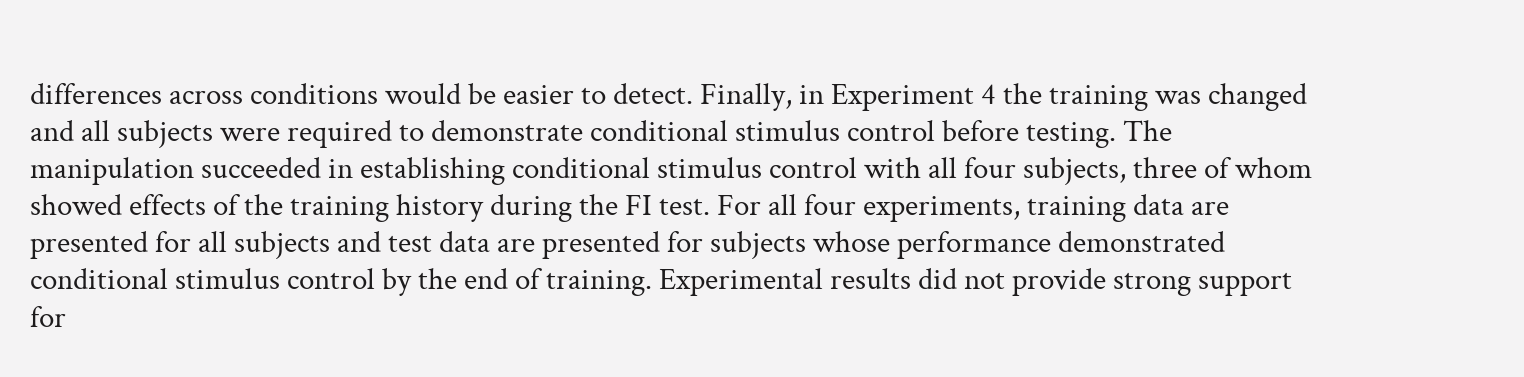differences across conditions would be easier to detect. Finally, in Experiment 4 the training was changed and all subjects were required to demonstrate conditional stimulus control before testing. The manipulation succeeded in establishing conditional stimulus control with all four subjects, three of whom showed effects of the training history during the FI test. For all four experiments, training data are presented for all subjects and test data are presented for subjects whose performance demonstrated conditional stimulus control by the end of training. Experimental results did not provide strong support for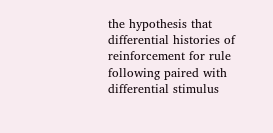the hypothesis that differential histories of reinforcement for rule following paired with differential stimulus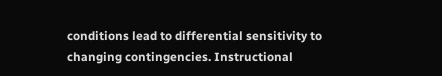conditions lead to differential sensitivity to changing contingencies. Instructional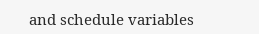and schedule variables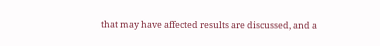that may have affected results are discussed, and a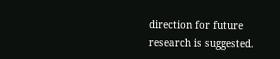direction for future research is suggested.